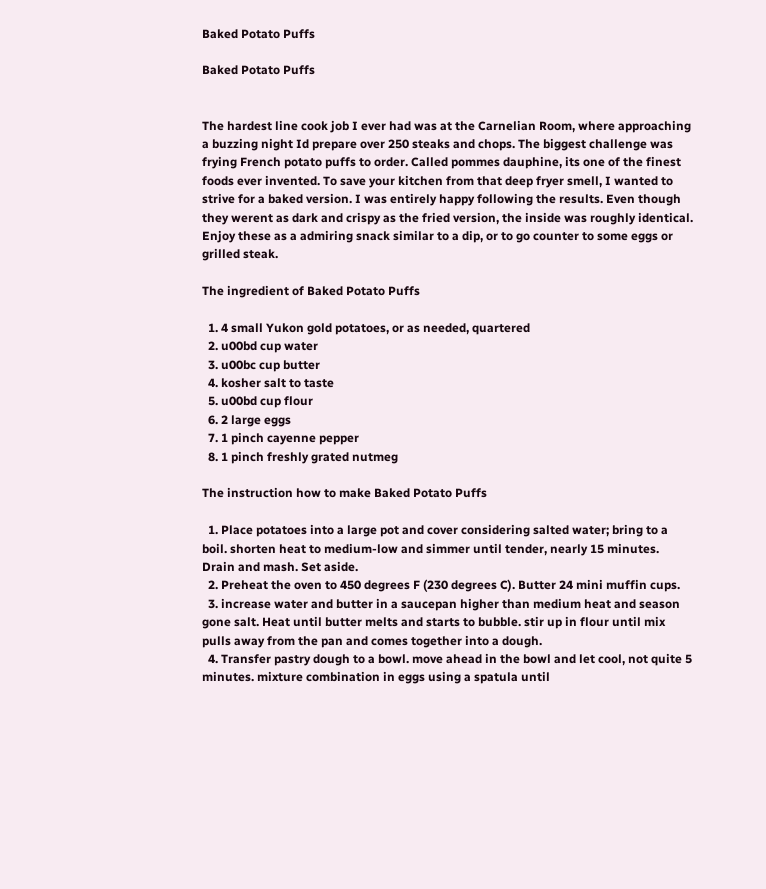Baked Potato Puffs

Baked Potato Puffs


The hardest line cook job I ever had was at the Carnelian Room, where approaching a buzzing night Id prepare over 250 steaks and chops. The biggest challenge was frying French potato puffs to order. Called pommes dauphine, its one of the finest foods ever invented. To save your kitchen from that deep fryer smell, I wanted to strive for a baked version. I was entirely happy following the results. Even though they werent as dark and crispy as the fried version, the inside was roughly identical. Enjoy these as a admiring snack similar to a dip, or to go counter to some eggs or grilled steak.

The ingredient of Baked Potato Puffs

  1. 4 small Yukon gold potatoes, or as needed, quartered
  2. u00bd cup water
  3. u00bc cup butter
  4. kosher salt to taste
  5. u00bd cup flour
  6. 2 large eggs
  7. 1 pinch cayenne pepper
  8. 1 pinch freshly grated nutmeg

The instruction how to make Baked Potato Puffs

  1. Place potatoes into a large pot and cover considering salted water; bring to a boil. shorten heat to medium-low and simmer until tender, nearly 15 minutes. Drain and mash. Set aside.
  2. Preheat the oven to 450 degrees F (230 degrees C). Butter 24 mini muffin cups.
  3. increase water and butter in a saucepan higher than medium heat and season gone salt. Heat until butter melts and starts to bubble. stir up in flour until mix pulls away from the pan and comes together into a dough.
  4. Transfer pastry dough to a bowl. move ahead in the bowl and let cool, not quite 5 minutes. mixture combination in eggs using a spatula until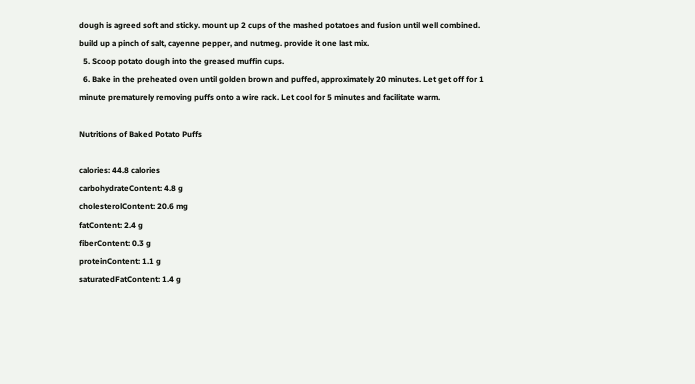dough is agreed soft and sticky. mount up 2 cups of the mashed potatoes and fusion until well combined. build up a pinch of salt, cayenne pepper, and nutmeg. provide it one last mix.
  5. Scoop potato dough into the greased muffin cups.
  6. Bake in the preheated oven until golden brown and puffed, approximately 20 minutes. Let get off for 1 minute prematurely removing puffs onto a wire rack. Let cool for 5 minutes and facilitate warm.

Nutritions of Baked Potato Puffs

calories: 44.8 calories
carbohydrateContent: 4.8 g
cholesterolContent: 20.6 mg
fatContent: 2.4 g
fiberContent: 0.3 g
proteinContent: 1.1 g
saturatedFatContent: 1.4 g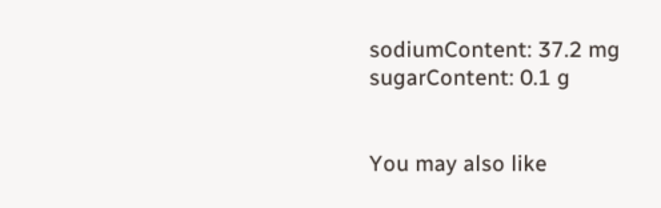sodiumContent: 37.2 mg
sugarContent: 0.1 g


You may also like